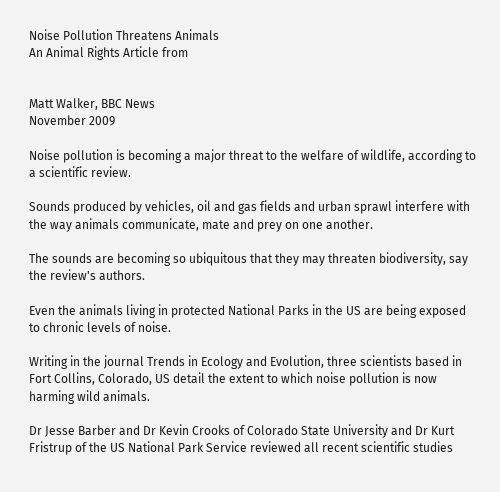Noise Pollution Threatens Animals
An Animal Rights Article from


Matt Walker, BBC News
November 2009

Noise pollution is becoming a major threat to the welfare of wildlife, according to a scientific review.

Sounds produced by vehicles, oil and gas fields and urban sprawl interfere with the way animals communicate, mate and prey on one another.

The sounds are becoming so ubiquitous that they may threaten biodiversity, say the review's authors.

Even the animals living in protected National Parks in the US are being exposed to chronic levels of noise.

Writing in the journal Trends in Ecology and Evolution, three scientists based in Fort Collins, Colorado, US detail the extent to which noise pollution is now harming wild animals.

Dr Jesse Barber and Dr Kevin Crooks of Colorado State University and Dr Kurt Fristrup of the US National Park Service reviewed all recent scientific studies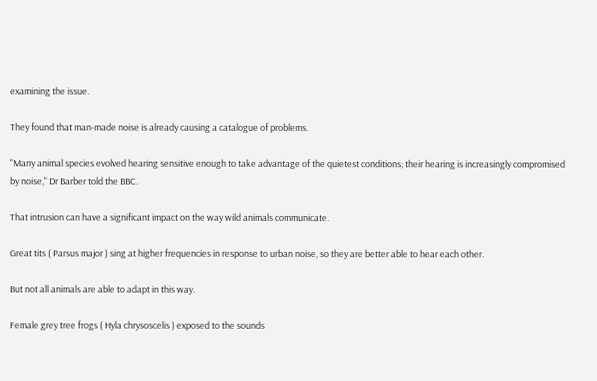examining the issue.

They found that man-made noise is already causing a catalogue of problems.

"Many animal species evolved hearing sensitive enough to take advantage of the quietest conditions; their hearing is increasingly compromised by noise," Dr Barber told the BBC.

That intrusion can have a significant impact on the way wild animals communicate.

Great tits ( Parsus major ) sing at higher frequencies in response to urban noise, so they are better able to hear each other.

But not all animals are able to adapt in this way.

Female grey tree frogs ( Hyla chrysoscelis ) exposed to the sounds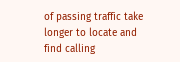of passing traffic take longer to locate and find calling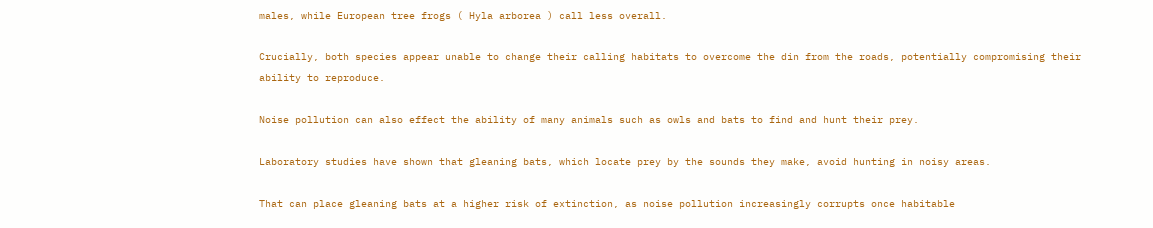males, while European tree frogs ( Hyla arborea ) call less overall.

Crucially, both species appear unable to change their calling habitats to overcome the din from the roads, potentially compromising their ability to reproduce.

Noise pollution can also effect the ability of many animals such as owls and bats to find and hunt their prey.

Laboratory studies have shown that gleaning bats, which locate prey by the sounds they make, avoid hunting in noisy areas.

That can place gleaning bats at a higher risk of extinction, as noise pollution increasingly corrupts once habitable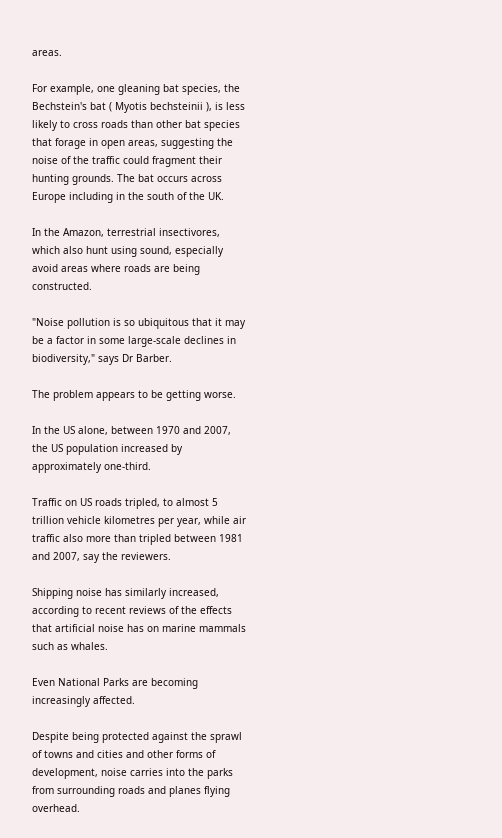areas.

For example, one gleaning bat species, the Bechstein's bat ( Myotis bechsteinii ), is less likely to cross roads than other bat species that forage in open areas, suggesting the noise of the traffic could fragment their hunting grounds. The bat occurs across Europe including in the south of the UK.

In the Amazon, terrestrial insectivores, which also hunt using sound, especially avoid areas where roads are being constructed.

"Noise pollution is so ubiquitous that it may be a factor in some large-scale declines in biodiversity," says Dr Barber.

The problem appears to be getting worse.

In the US alone, between 1970 and 2007, the US population increased by approximately one-third.

Traffic on US roads tripled, to almost 5 trillion vehicle kilometres per year, while air traffic also more than tripled between 1981 and 2007, say the reviewers.

Shipping noise has similarly increased, according to recent reviews of the effects that artificial noise has on marine mammals such as whales.

Even National Parks are becoming increasingly affected.

Despite being protected against the sprawl of towns and cities and other forms of development, noise carries into the parks from surrounding roads and planes flying overhead.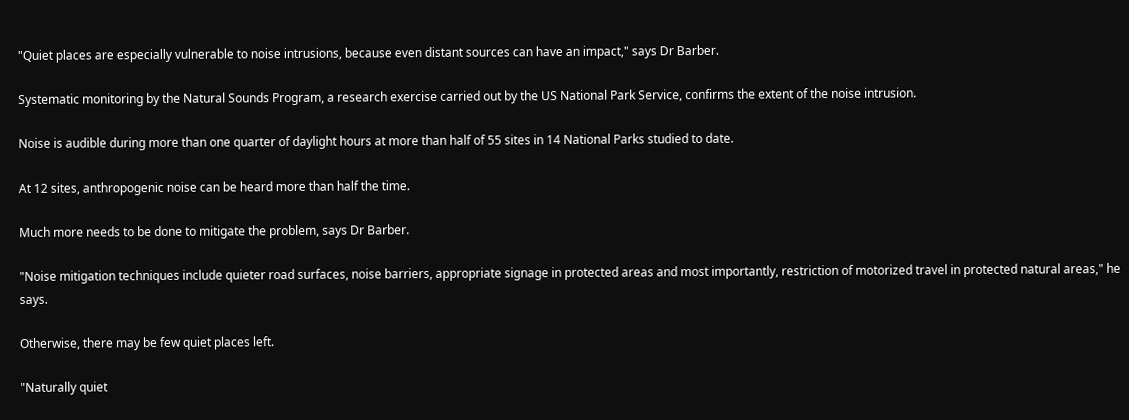"Quiet places are especially vulnerable to noise intrusions, because even distant sources can have an impact," says Dr Barber.

Systematic monitoring by the Natural Sounds Program, a research exercise carried out by the US National Park Service, confirms the extent of the noise intrusion.

Noise is audible during more than one quarter of daylight hours at more than half of 55 sites in 14 National Parks studied to date.

At 12 sites, anthropogenic noise can be heard more than half the time.

Much more needs to be done to mitigate the problem, says Dr Barber.

"Noise mitigation techniques include quieter road surfaces, noise barriers, appropriate signage in protected areas and most importantly, restriction of motorized travel in protected natural areas," he says.

Otherwise, there may be few quiet places left.

"Naturally quiet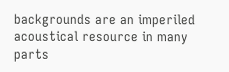backgrounds are an imperiled acoustical resource in many parts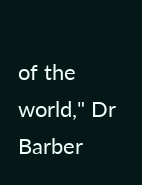of the world," Dr Barber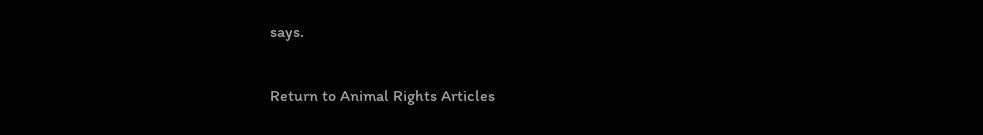says.

Return to Animal Rights Articles